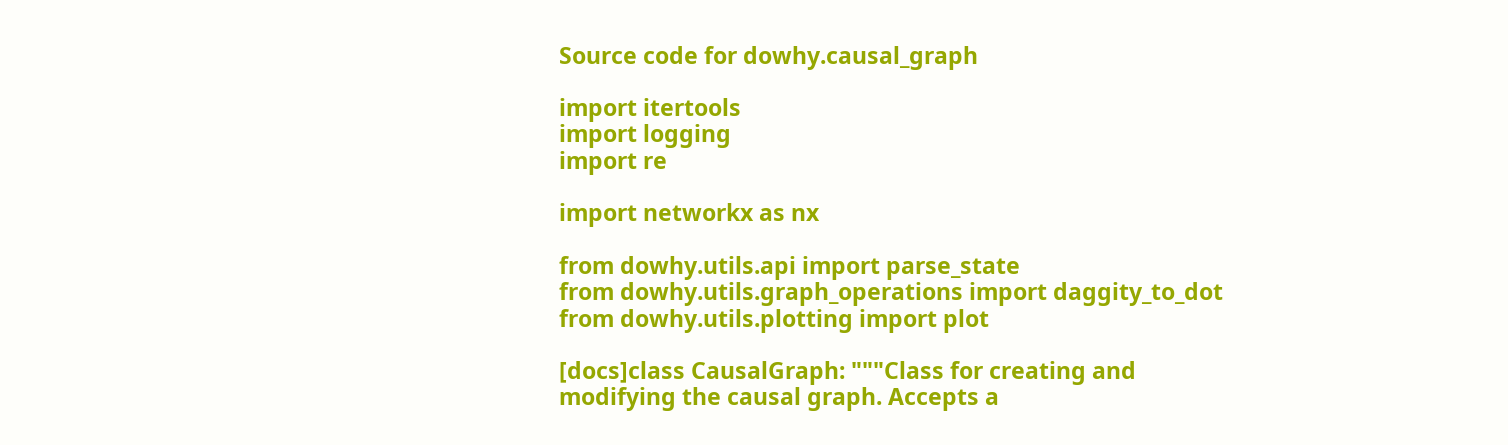Source code for dowhy.causal_graph

import itertools
import logging
import re

import networkx as nx

from dowhy.utils.api import parse_state
from dowhy.utils.graph_operations import daggity_to_dot
from dowhy.utils.plotting import plot

[docs]class CausalGraph: """Class for creating and modifying the causal graph. Accepts a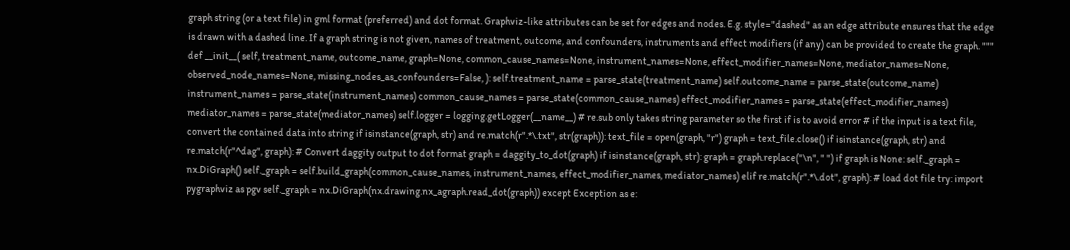graph string (or a text file) in gml format (preferred) and dot format. Graphviz-like attributes can be set for edges and nodes. E.g. style="dashed" as an edge attribute ensures that the edge is drawn with a dashed line. If a graph string is not given, names of treatment, outcome, and confounders, instruments and effect modifiers (if any) can be provided to create the graph. """ def __init__( self, treatment_name, outcome_name, graph=None, common_cause_names=None, instrument_names=None, effect_modifier_names=None, mediator_names=None, observed_node_names=None, missing_nodes_as_confounders=False, ): self.treatment_name = parse_state(treatment_name) self.outcome_name = parse_state(outcome_name) instrument_names = parse_state(instrument_names) common_cause_names = parse_state(common_cause_names) effect_modifier_names = parse_state(effect_modifier_names) mediator_names = parse_state(mediator_names) self.logger = logging.getLogger(__name__) # re.sub only takes string parameter so the first if is to avoid error # if the input is a text file, convert the contained data into string if isinstance(graph, str) and re.match(r".*\.txt", str(graph)): text_file = open(graph, "r") graph = text_file.close() if isinstance(graph, str) and re.match(r"^dag", graph): # Convert daggity output to dot format graph = daggity_to_dot(graph) if isinstance(graph, str): graph = graph.replace("\n", " ") if graph is None: self._graph = nx.DiGraph() self._graph = self.build_graph(common_cause_names, instrument_names, effect_modifier_names, mediator_names) elif re.match(r".*\.dot", graph): # load dot file try: import pygraphviz as pgv self._graph = nx.DiGraph(nx.drawing.nx_agraph.read_dot(graph)) except Exception as e: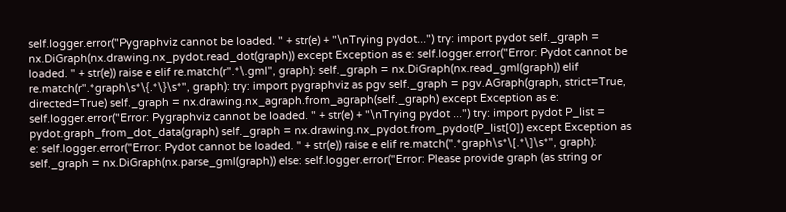self.logger.error("Pygraphviz cannot be loaded. " + str(e) + "\nTrying pydot...") try: import pydot self._graph = nx.DiGraph(nx.drawing.nx_pydot.read_dot(graph)) except Exception as e: self.logger.error("Error: Pydot cannot be loaded. " + str(e)) raise e elif re.match(r".*\.gml", graph): self._graph = nx.DiGraph(nx.read_gml(graph)) elif re.match(r".*graph\s*\{.*\}\s*", graph): try: import pygraphviz as pgv self._graph = pgv.AGraph(graph, strict=True, directed=True) self._graph = nx.drawing.nx_agraph.from_agraph(self._graph) except Exception as e: self.logger.error("Error: Pygraphviz cannot be loaded. " + str(e) + "\nTrying pydot ...") try: import pydot P_list = pydot.graph_from_dot_data(graph) self._graph = nx.drawing.nx_pydot.from_pydot(P_list[0]) except Exception as e: self.logger.error("Error: Pydot cannot be loaded. " + str(e)) raise e elif re.match(".*graph\s*\[.*\]\s*", graph): self._graph = nx.DiGraph(nx.parse_gml(graph)) else: self.logger.error("Error: Please provide graph (as string or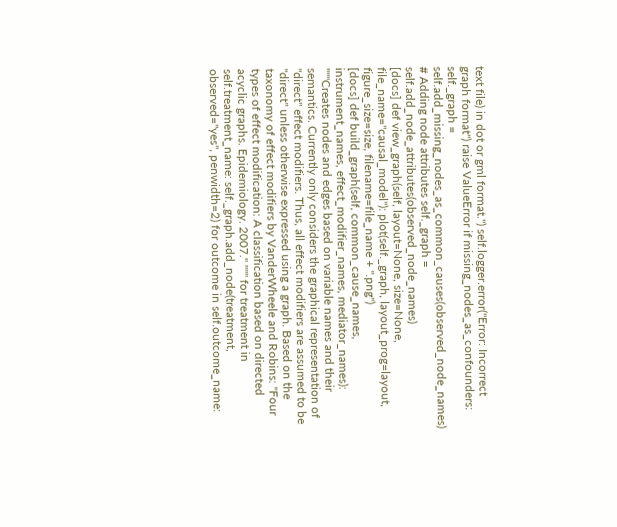text file) in dot or gml format.") self.logger.error("Error: Incorrect graph format") raise ValueError if missing_nodes_as_confounders: self._graph = self.add_missing_nodes_as_common_causes(observed_node_names) # Adding node attributes self._graph = self.add_node_attributes(observed_node_names)
[docs] def view_graph(self, layout=None, size=None, file_name="causal_model"): plot(self._graph, layout_prog=layout, figure_size=size, filename=file_name + ".png")
[docs] def build_graph(self, common_cause_names, instrument_names, effect_modifier_names, mediator_names): """Creates nodes and edges based on variable names and their semantics. Currently only considers the graphical representation of "direct" effect modifiers. Thus, all effect modifiers are assumed to be "direct" unless otherwise expressed using a graph. Based on the taxonomy of effect modifiers by VanderWheele and Robins: "Four types of effect modification: A classification based on directed acyclic graphs. Epidemiology. 2007." """ for treatment in self.treatment_name: self._graph.add_node(treatment, observed="yes", penwidth=2) for outcome in self.outcome_name: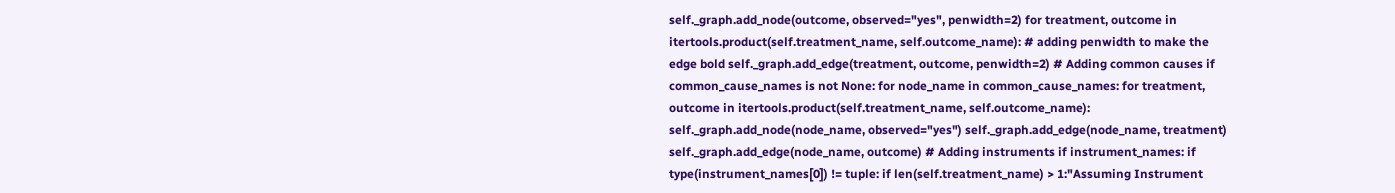self._graph.add_node(outcome, observed="yes", penwidth=2) for treatment, outcome in itertools.product(self.treatment_name, self.outcome_name): # adding penwidth to make the edge bold self._graph.add_edge(treatment, outcome, penwidth=2) # Adding common causes if common_cause_names is not None: for node_name in common_cause_names: for treatment, outcome in itertools.product(self.treatment_name, self.outcome_name): self._graph.add_node(node_name, observed="yes") self._graph.add_edge(node_name, treatment) self._graph.add_edge(node_name, outcome) # Adding instruments if instrument_names: if type(instrument_names[0]) != tuple: if len(self.treatment_name) > 1:"Assuming Instrument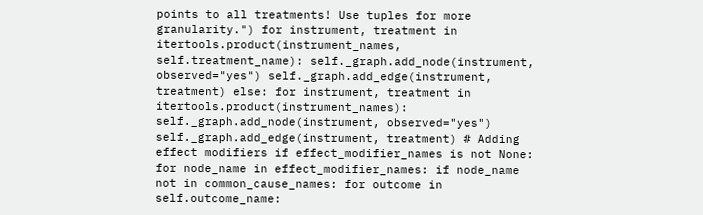points to all treatments! Use tuples for more granularity.") for instrument, treatment in itertools.product(instrument_names, self.treatment_name): self._graph.add_node(instrument, observed="yes") self._graph.add_edge(instrument, treatment) else: for instrument, treatment in itertools.product(instrument_names): self._graph.add_node(instrument, observed="yes") self._graph.add_edge(instrument, treatment) # Adding effect modifiers if effect_modifier_names is not None: for node_name in effect_modifier_names: if node_name not in common_cause_names: for outcome in self.outcome_name: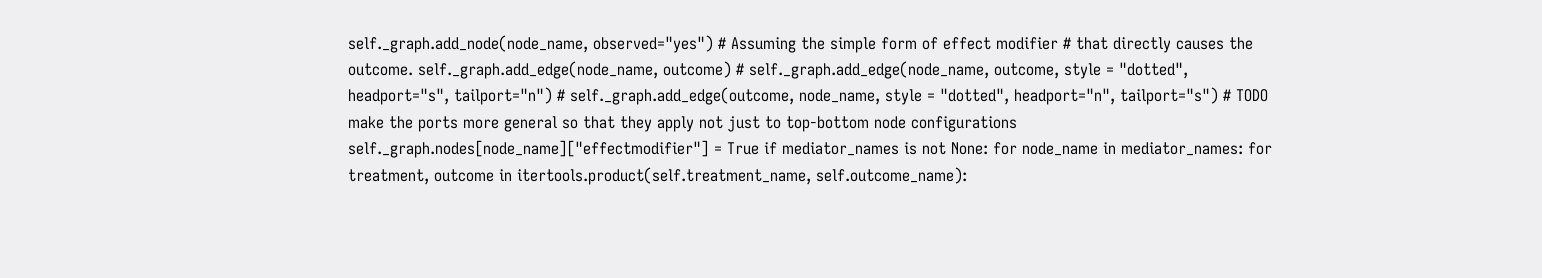self._graph.add_node(node_name, observed="yes") # Assuming the simple form of effect modifier # that directly causes the outcome. self._graph.add_edge(node_name, outcome) # self._graph.add_edge(node_name, outcome, style = "dotted", headport="s", tailport="n") # self._graph.add_edge(outcome, node_name, style = "dotted", headport="n", tailport="s") # TODO make the ports more general so that they apply not just to top-bottom node configurations self._graph.nodes[node_name]["effectmodifier"] = True if mediator_names is not None: for node_name in mediator_names: for treatment, outcome in itertools.product(self.treatment_name, self.outcome_name):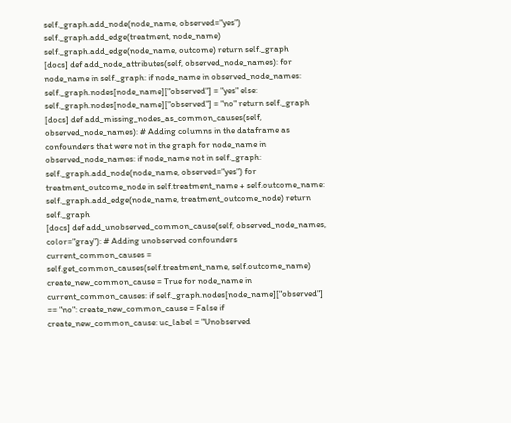self._graph.add_node(node_name, observed="yes") self._graph.add_edge(treatment, node_name) self._graph.add_edge(node_name, outcome) return self._graph
[docs] def add_node_attributes(self, observed_node_names): for node_name in self._graph: if node_name in observed_node_names: self._graph.nodes[node_name]["observed"] = "yes" else: self._graph.nodes[node_name]["observed"] = "no" return self._graph
[docs] def add_missing_nodes_as_common_causes(self, observed_node_names): # Adding columns in the dataframe as confounders that were not in the graph for node_name in observed_node_names: if node_name not in self._graph: self._graph.add_node(node_name, observed="yes") for treatment_outcome_node in self.treatment_name + self.outcome_name: self._graph.add_edge(node_name, treatment_outcome_node) return self._graph
[docs] def add_unobserved_common_cause(self, observed_node_names, color="gray"): # Adding unobserved confounders current_common_causes = self.get_common_causes(self.treatment_name, self.outcome_name) create_new_common_cause = True for node_name in current_common_causes: if self._graph.nodes[node_name]["observed"] == "no": create_new_common_cause = False if create_new_common_cause: uc_label = "Unobserved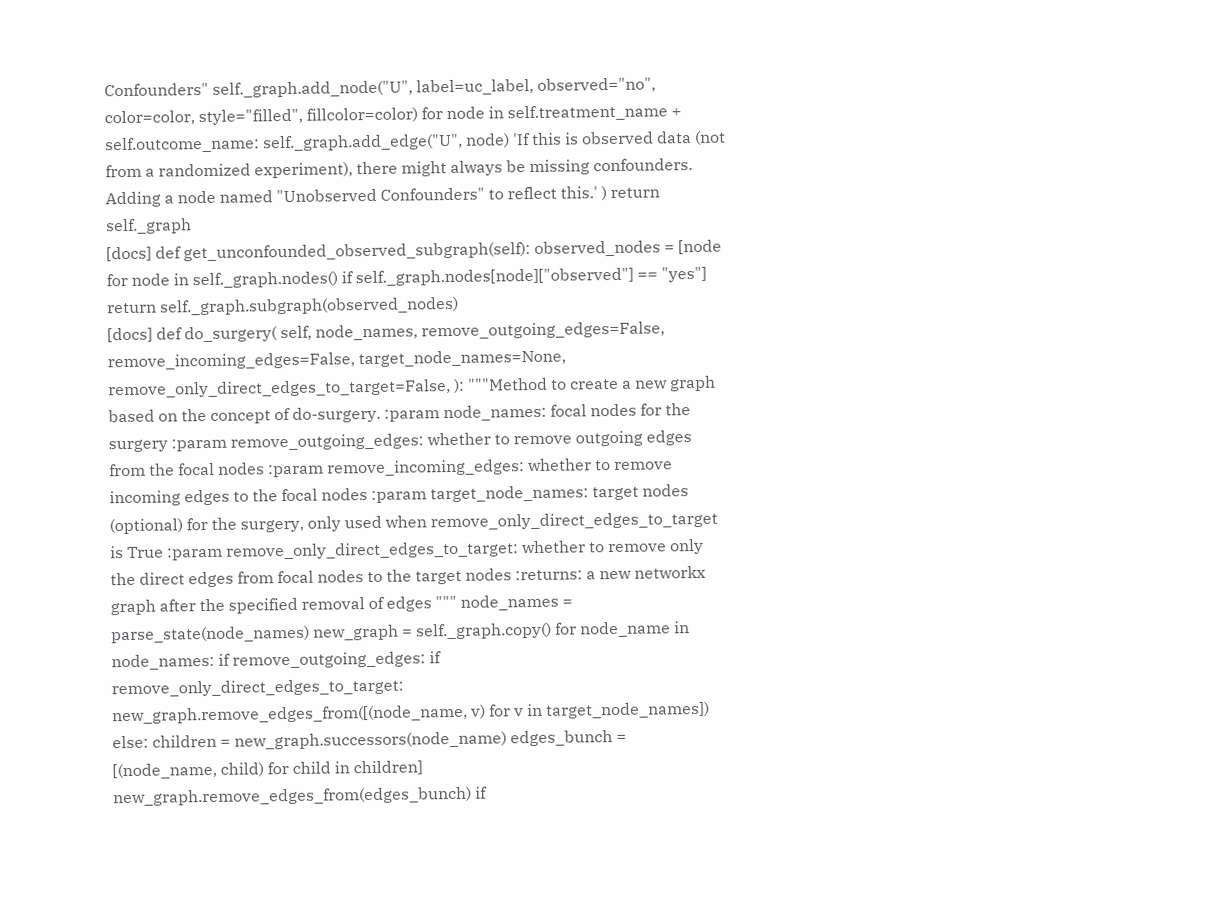Confounders" self._graph.add_node("U", label=uc_label, observed="no", color=color, style="filled", fillcolor=color) for node in self.treatment_name + self.outcome_name: self._graph.add_edge("U", node) 'If this is observed data (not from a randomized experiment), there might always be missing confounders. Adding a node named "Unobserved Confounders" to reflect this.' ) return self._graph
[docs] def get_unconfounded_observed_subgraph(self): observed_nodes = [node for node in self._graph.nodes() if self._graph.nodes[node]["observed"] == "yes"] return self._graph.subgraph(observed_nodes)
[docs] def do_surgery( self, node_names, remove_outgoing_edges=False, remove_incoming_edges=False, target_node_names=None, remove_only_direct_edges_to_target=False, ): """Method to create a new graph based on the concept of do-surgery. :param node_names: focal nodes for the surgery :param remove_outgoing_edges: whether to remove outgoing edges from the focal nodes :param remove_incoming_edges: whether to remove incoming edges to the focal nodes :param target_node_names: target nodes (optional) for the surgery, only used when remove_only_direct_edges_to_target is True :param remove_only_direct_edges_to_target: whether to remove only the direct edges from focal nodes to the target nodes :returns: a new networkx graph after the specified removal of edges """ node_names = parse_state(node_names) new_graph = self._graph.copy() for node_name in node_names: if remove_outgoing_edges: if remove_only_direct_edges_to_target: new_graph.remove_edges_from([(node_name, v) for v in target_node_names]) else: children = new_graph.successors(node_name) edges_bunch = [(node_name, child) for child in children] new_graph.remove_edges_from(edges_bunch) if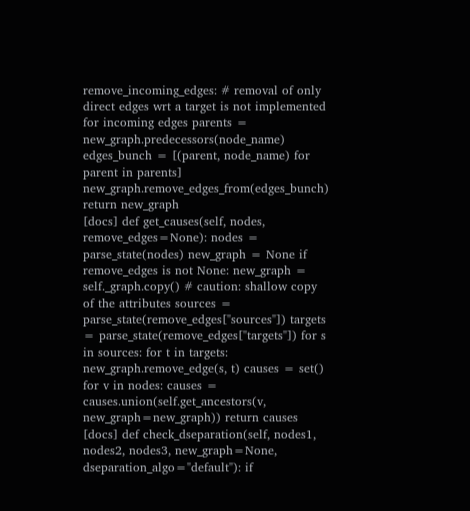remove_incoming_edges: # removal of only direct edges wrt a target is not implemented for incoming edges parents = new_graph.predecessors(node_name) edges_bunch = [(parent, node_name) for parent in parents] new_graph.remove_edges_from(edges_bunch) return new_graph
[docs] def get_causes(self, nodes, remove_edges=None): nodes = parse_state(nodes) new_graph = None if remove_edges is not None: new_graph = self._graph.copy() # caution: shallow copy of the attributes sources = parse_state(remove_edges["sources"]) targets = parse_state(remove_edges["targets"]) for s in sources: for t in targets: new_graph.remove_edge(s, t) causes = set() for v in nodes: causes = causes.union(self.get_ancestors(v, new_graph=new_graph)) return causes
[docs] def check_dseparation(self, nodes1, nodes2, nodes3, new_graph=None, dseparation_algo="default"): if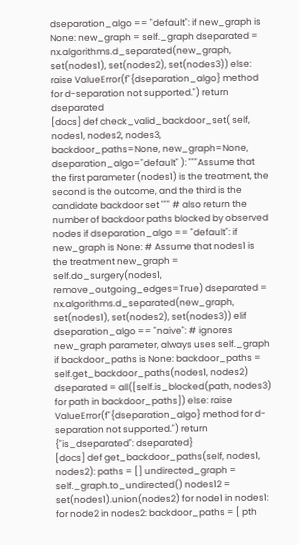dseparation_algo == "default": if new_graph is None: new_graph = self._graph dseparated = nx.algorithms.d_separated(new_graph, set(nodes1), set(nodes2), set(nodes3)) else: raise ValueError(f"{dseparation_algo} method for d-separation not supported.") return dseparated
[docs] def check_valid_backdoor_set( self, nodes1, nodes2, nodes3, backdoor_paths=None, new_graph=None, dseparation_algo="default" ): """Assume that the first parameter (nodes1) is the treatment, the second is the outcome, and the third is the candidate backdoor set """ # also return the number of backdoor paths blocked by observed nodes if dseparation_algo == "default": if new_graph is None: # Assume that nodes1 is the treatment new_graph = self.do_surgery(nodes1, remove_outgoing_edges=True) dseparated = nx.algorithms.d_separated(new_graph, set(nodes1), set(nodes2), set(nodes3)) elif dseparation_algo == "naive": # ignores new_graph parameter, always uses self._graph if backdoor_paths is None: backdoor_paths = self.get_backdoor_paths(nodes1, nodes2) dseparated = all([self.is_blocked(path, nodes3) for path in backdoor_paths]) else: raise ValueError(f"{dseparation_algo} method for d-separation not supported.") return {"is_dseparated": dseparated}
[docs] def get_backdoor_paths(self, nodes1, nodes2): paths = [] undirected_graph = self._graph.to_undirected() nodes12 = set(nodes1).union(nodes2) for node1 in nodes1: for node2 in nodes2: backdoor_paths = [ pth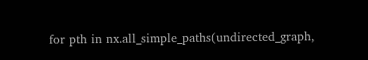for pth in nx.all_simple_paths(undirected_graph,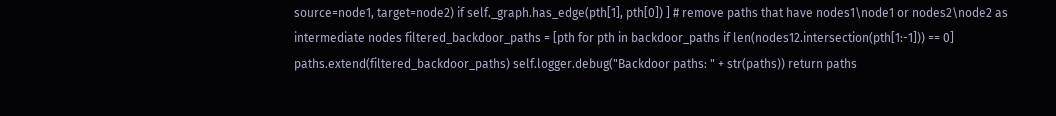source=node1, target=node2) if self._graph.has_edge(pth[1], pth[0]) ] # remove paths that have nodes1\node1 or nodes2\node2 as intermediate nodes filtered_backdoor_paths = [pth for pth in backdoor_paths if len(nodes12.intersection(pth[1:-1])) == 0] paths.extend(filtered_backdoor_paths) self.logger.debug("Backdoor paths: " + str(paths)) return paths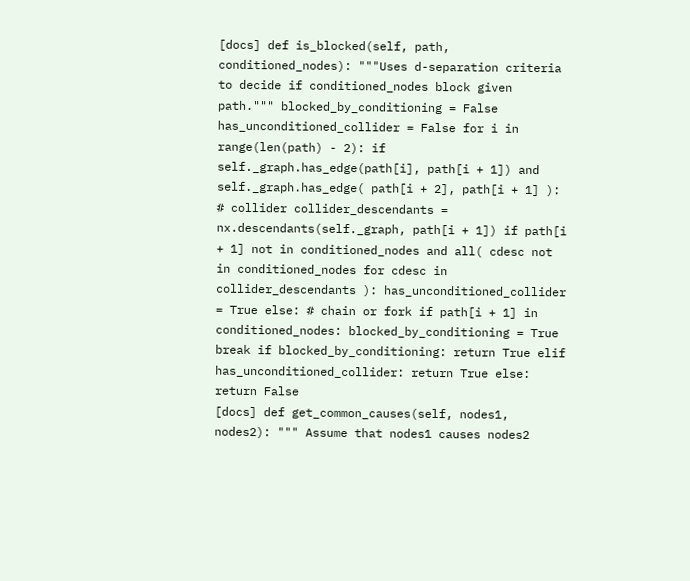[docs] def is_blocked(self, path, conditioned_nodes): """Uses d-separation criteria to decide if conditioned_nodes block given path.""" blocked_by_conditioning = False has_unconditioned_collider = False for i in range(len(path) - 2): if self._graph.has_edge(path[i], path[i + 1]) and self._graph.has_edge( path[i + 2], path[i + 1] ): # collider collider_descendants = nx.descendants(self._graph, path[i + 1]) if path[i + 1] not in conditioned_nodes and all( cdesc not in conditioned_nodes for cdesc in collider_descendants ): has_unconditioned_collider = True else: # chain or fork if path[i + 1] in conditioned_nodes: blocked_by_conditioning = True break if blocked_by_conditioning: return True elif has_unconditioned_collider: return True else: return False
[docs] def get_common_causes(self, nodes1, nodes2): """ Assume that nodes1 causes nodes2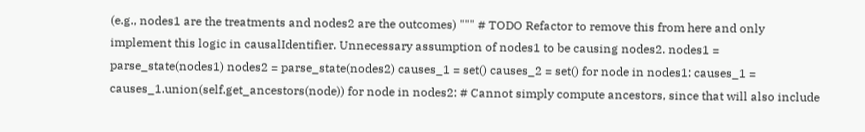(e.g., nodes1 are the treatments and nodes2 are the outcomes) """ # TODO Refactor to remove this from here and only implement this logic in causalIdentifier. Unnecessary assumption of nodes1 to be causing nodes2. nodes1 = parse_state(nodes1) nodes2 = parse_state(nodes2) causes_1 = set() causes_2 = set() for node in nodes1: causes_1 = causes_1.union(self.get_ancestors(node)) for node in nodes2: # Cannot simply compute ancestors, since that will also include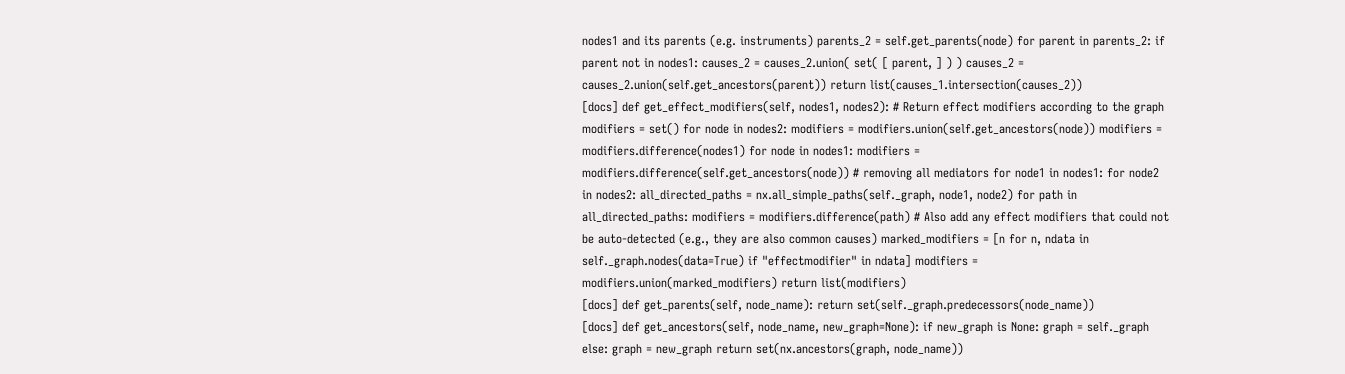nodes1 and its parents (e.g. instruments) parents_2 = self.get_parents(node) for parent in parents_2: if parent not in nodes1: causes_2 = causes_2.union( set( [ parent, ] ) ) causes_2 = causes_2.union(self.get_ancestors(parent)) return list(causes_1.intersection(causes_2))
[docs] def get_effect_modifiers(self, nodes1, nodes2): # Return effect modifiers according to the graph modifiers = set() for node in nodes2: modifiers = modifiers.union(self.get_ancestors(node)) modifiers = modifiers.difference(nodes1) for node in nodes1: modifiers = modifiers.difference(self.get_ancestors(node)) # removing all mediators for node1 in nodes1: for node2 in nodes2: all_directed_paths = nx.all_simple_paths(self._graph, node1, node2) for path in all_directed_paths: modifiers = modifiers.difference(path) # Also add any effect modifiers that could not be auto-detected (e.g., they are also common causes) marked_modifiers = [n for n, ndata in self._graph.nodes(data=True) if "effectmodifier" in ndata] modifiers = modifiers.union(marked_modifiers) return list(modifiers)
[docs] def get_parents(self, node_name): return set(self._graph.predecessors(node_name))
[docs] def get_ancestors(self, node_name, new_graph=None): if new_graph is None: graph = self._graph else: graph = new_graph return set(nx.ancestors(graph, node_name))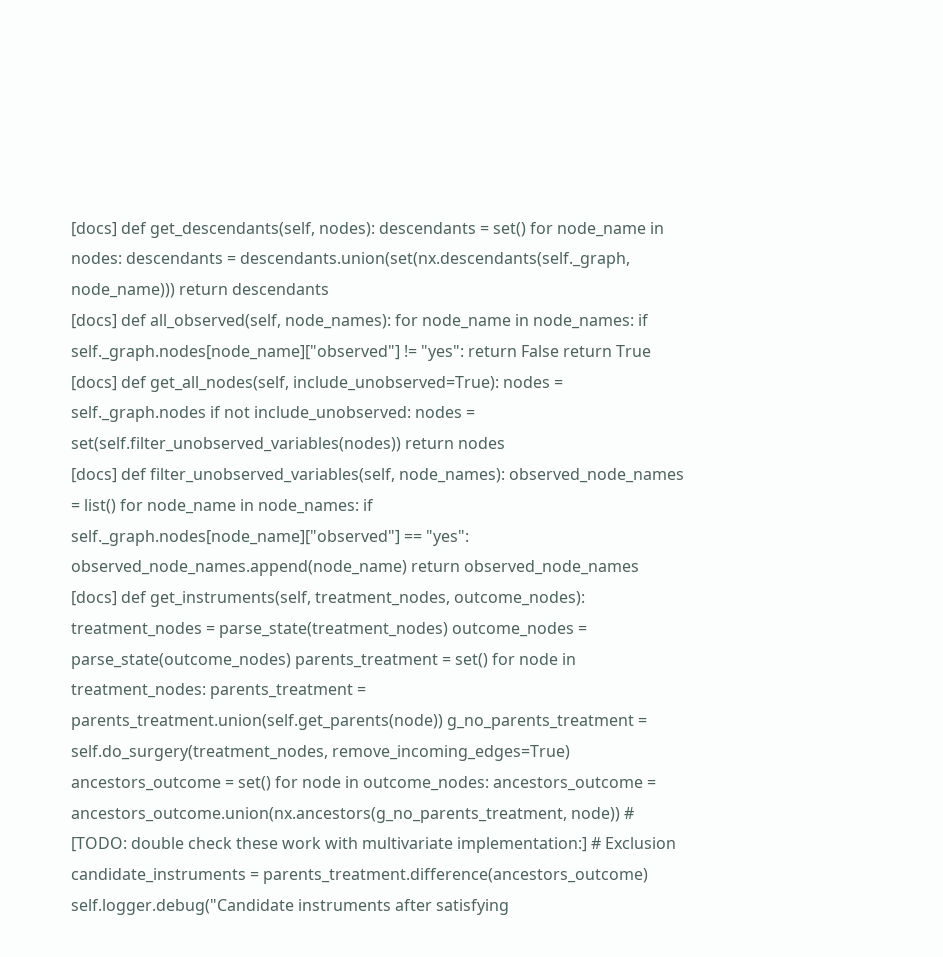[docs] def get_descendants(self, nodes): descendants = set() for node_name in nodes: descendants = descendants.union(set(nx.descendants(self._graph, node_name))) return descendants
[docs] def all_observed(self, node_names): for node_name in node_names: if self._graph.nodes[node_name]["observed"] != "yes": return False return True
[docs] def get_all_nodes(self, include_unobserved=True): nodes = self._graph.nodes if not include_unobserved: nodes = set(self.filter_unobserved_variables(nodes)) return nodes
[docs] def filter_unobserved_variables(self, node_names): observed_node_names = list() for node_name in node_names: if self._graph.nodes[node_name]["observed"] == "yes": observed_node_names.append(node_name) return observed_node_names
[docs] def get_instruments(self, treatment_nodes, outcome_nodes): treatment_nodes = parse_state(treatment_nodes) outcome_nodes = parse_state(outcome_nodes) parents_treatment = set() for node in treatment_nodes: parents_treatment = parents_treatment.union(self.get_parents(node)) g_no_parents_treatment = self.do_surgery(treatment_nodes, remove_incoming_edges=True) ancestors_outcome = set() for node in outcome_nodes: ancestors_outcome = ancestors_outcome.union(nx.ancestors(g_no_parents_treatment, node)) # [TODO: double check these work with multivariate implementation:] # Exclusion candidate_instruments = parents_treatment.difference(ancestors_outcome) self.logger.debug("Candidate instruments after satisfying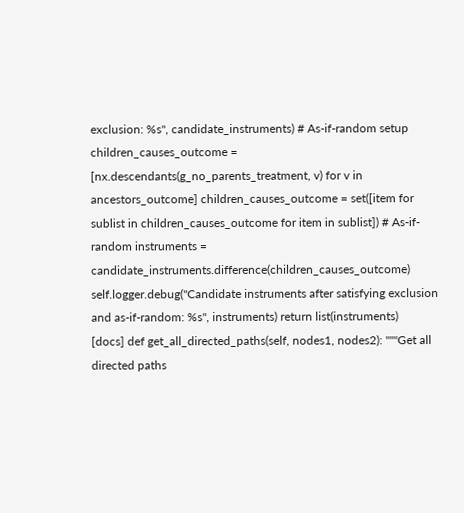exclusion: %s", candidate_instruments) # As-if-random setup children_causes_outcome = [nx.descendants(g_no_parents_treatment, v) for v in ancestors_outcome] children_causes_outcome = set([item for sublist in children_causes_outcome for item in sublist]) # As-if-random instruments = candidate_instruments.difference(children_causes_outcome) self.logger.debug("Candidate instruments after satisfying exclusion and as-if-random: %s", instruments) return list(instruments)
[docs] def get_all_directed_paths(self, nodes1, nodes2): """Get all directed paths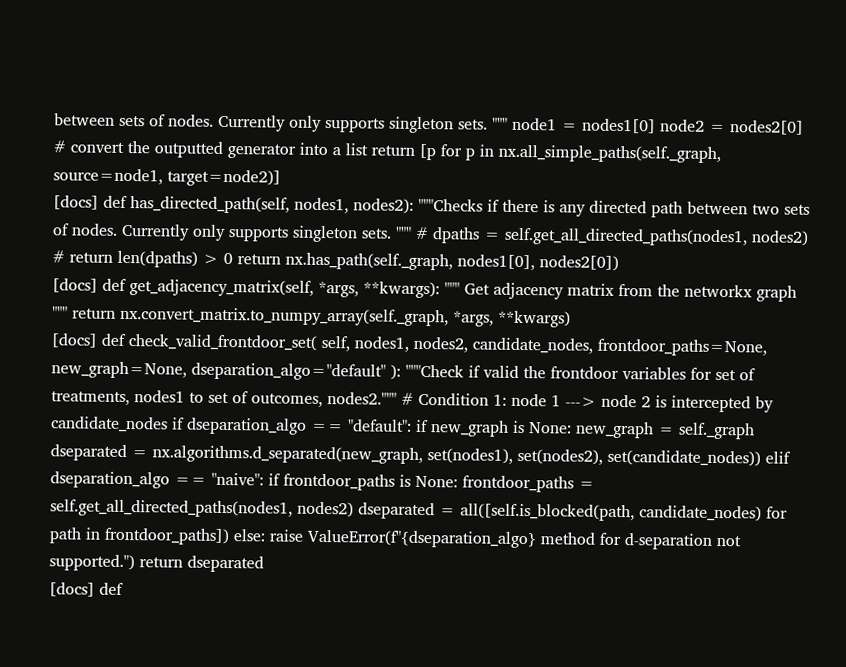between sets of nodes. Currently only supports singleton sets. """ node1 = nodes1[0] node2 = nodes2[0] # convert the outputted generator into a list return [p for p in nx.all_simple_paths(self._graph, source=node1, target=node2)]
[docs] def has_directed_path(self, nodes1, nodes2): """Checks if there is any directed path between two sets of nodes. Currently only supports singleton sets. """ # dpaths = self.get_all_directed_paths(nodes1, nodes2) # return len(dpaths) > 0 return nx.has_path(self._graph, nodes1[0], nodes2[0])
[docs] def get_adjacency_matrix(self, *args, **kwargs): """ Get adjacency matrix from the networkx graph """ return nx.convert_matrix.to_numpy_array(self._graph, *args, **kwargs)
[docs] def check_valid_frontdoor_set( self, nodes1, nodes2, candidate_nodes, frontdoor_paths=None, new_graph=None, dseparation_algo="default" ): """Check if valid the frontdoor variables for set of treatments, nodes1 to set of outcomes, nodes2.""" # Condition 1: node 1 ---> node 2 is intercepted by candidate_nodes if dseparation_algo == "default": if new_graph is None: new_graph = self._graph dseparated = nx.algorithms.d_separated(new_graph, set(nodes1), set(nodes2), set(candidate_nodes)) elif dseparation_algo == "naive": if frontdoor_paths is None: frontdoor_paths = self.get_all_directed_paths(nodes1, nodes2) dseparated = all([self.is_blocked(path, candidate_nodes) for path in frontdoor_paths]) else: raise ValueError(f"{dseparation_algo} method for d-separation not supported.") return dseparated
[docs] def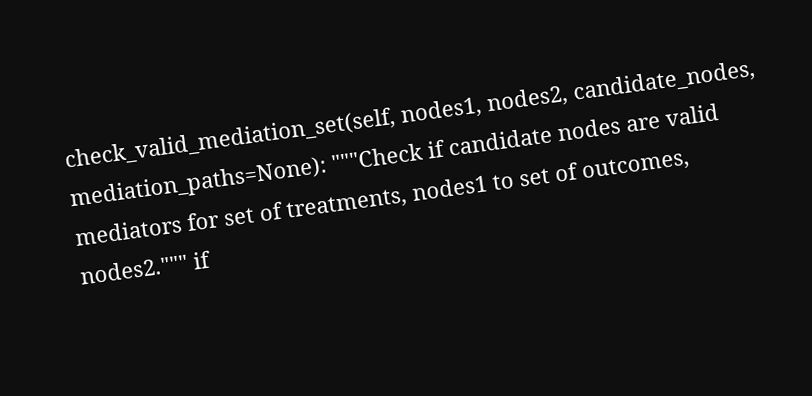check_valid_mediation_set(self, nodes1, nodes2, candidate_nodes, mediation_paths=None): """Check if candidate nodes are valid mediators for set of treatments, nodes1 to set of outcomes, nodes2.""" if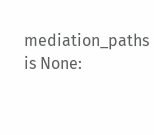mediation_paths is None: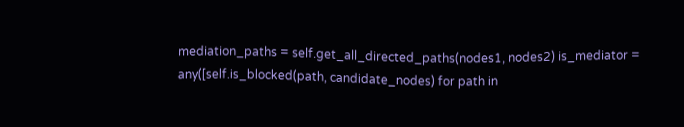mediation_paths = self.get_all_directed_paths(nodes1, nodes2) is_mediator = any([self.is_blocked(path, candidate_nodes) for path in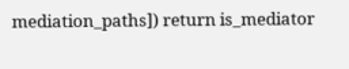mediation_paths]) return is_mediator